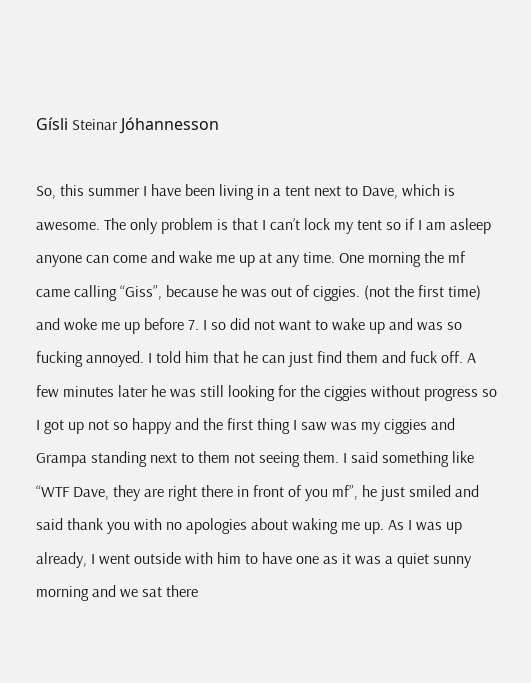Gísli Steinar Jóhannesson

So, this summer I have been living in a tent next to Dave, which is awesome. The only problem is that I can’t lock my tent so if I am asleep anyone can come and wake me up at any time. One morning the mf came calling “Giss”, because he was out of ciggies. (not the first time) and woke me up before 7. I so did not want to wake up and was so fucking annoyed. I told him that he can just find them and fuck off. A few minutes later he was still looking for the ciggies without progress so I got up not so happy and the first thing I saw was my ciggies and Grampa standing next to them not seeing them. I said something like “WTF Dave, they are right there in front of you mf”, he just smiled and said thank you with no apologies about waking me up. As I was up already, I went outside with him to have one as it was a quiet sunny morning and we sat there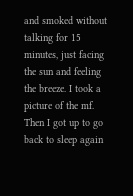and smoked without talking for 15 minutes, just facing the sun and feeling the breeze. I took a picture of the mf. Then I got up to go back to sleep again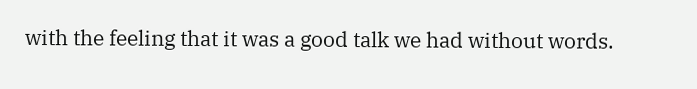with the feeling that it was a good talk we had without words.